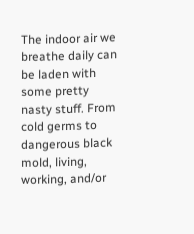The indoor air we breathe daily can be laden with some pretty nasty stuff. From cold germs to dangerous black mold, living, working, and/or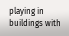playing in buildings with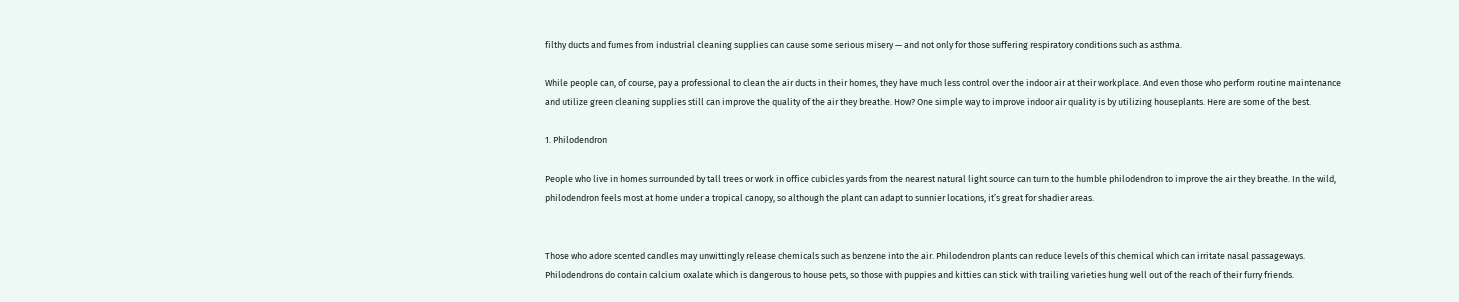filthy ducts and fumes from industrial cleaning supplies can cause some serious misery — and not only for those suffering respiratory conditions such as asthma.

While people can, of course, pay a professional to clean the air ducts in their homes, they have much less control over the indoor air at their workplace. And even those who perform routine maintenance and utilize green cleaning supplies still can improve the quality of the air they breathe. How? One simple way to improve indoor air quality is by utilizing houseplants. Here are some of the best.

1. Philodendron

People who live in homes surrounded by tall trees or work in office cubicles yards from the nearest natural light source can turn to the humble philodendron to improve the air they breathe. In the wild, philodendron feels most at home under a tropical canopy, so although the plant can adapt to sunnier locations, it’s great for shadier areas.


Those who adore scented candles may unwittingly release chemicals such as benzene into the air. Philodendron plants can reduce levels of this chemical which can irritate nasal passageways. Philodendrons do contain calcium oxalate which is dangerous to house pets, so those with puppies and kitties can stick with trailing varieties hung well out of the reach of their furry friends.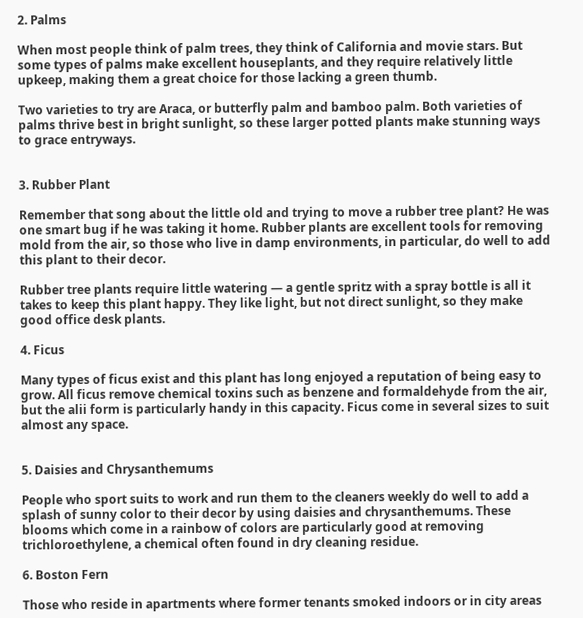2. Palms

When most people think of palm trees, they think of California and movie stars. But some types of palms make excellent houseplants, and they require relatively little upkeep, making them a great choice for those lacking a green thumb.

Two varieties to try are Araca, or butterfly palm and bamboo palm. Both varieties of palms thrive best in bright sunlight, so these larger potted plants make stunning ways to grace entryways.


3. Rubber Plant

Remember that song about the little old and trying to move a rubber tree plant? He was one smart bug if he was taking it home. Rubber plants are excellent tools for removing mold from the air, so those who live in damp environments, in particular, do well to add this plant to their decor.

Rubber tree plants require little watering — a gentle spritz with a spray bottle is all it takes to keep this plant happy. They like light, but not direct sunlight, so they make good office desk plants.

4. Ficus

Many types of ficus exist and this plant has long enjoyed a reputation of being easy to grow. All ficus remove chemical toxins such as benzene and formaldehyde from the air, but the alii form is particularly handy in this capacity. Ficus come in several sizes to suit almost any space.


5. Daisies and Chrysanthemums

People who sport suits to work and run them to the cleaners weekly do well to add a splash of sunny color to their decor by using daisies and chrysanthemums. These blooms which come in a rainbow of colors are particularly good at removing trichloroethylene, a chemical often found in dry cleaning residue.

6. Boston Fern

Those who reside in apartments where former tenants smoked indoors or in city areas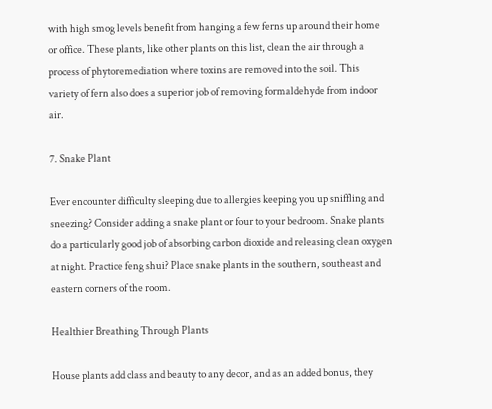with high smog levels benefit from hanging a few ferns up around their home or office. These plants, like other plants on this list, clean the air through a process of phytoremediation where toxins are removed into the soil. This variety of fern also does a superior job of removing formaldehyde from indoor air.

7. Snake Plant

Ever encounter difficulty sleeping due to allergies keeping you up sniffling and sneezing? Consider adding a snake plant or four to your bedroom. Snake plants do a particularly good job of absorbing carbon dioxide and releasing clean oxygen at night. Practice feng shui? Place snake plants in the southern, southeast and eastern corners of the room.

Healthier Breathing Through Plants

House plants add class and beauty to any decor, and as an added bonus, they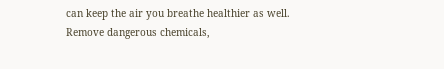can keep the air you breathe healthier as well. Remove dangerous chemicals,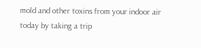mold and other toxins from your indoor air today by taking a trip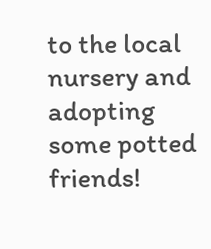to the local nursery and adopting some potted friends!